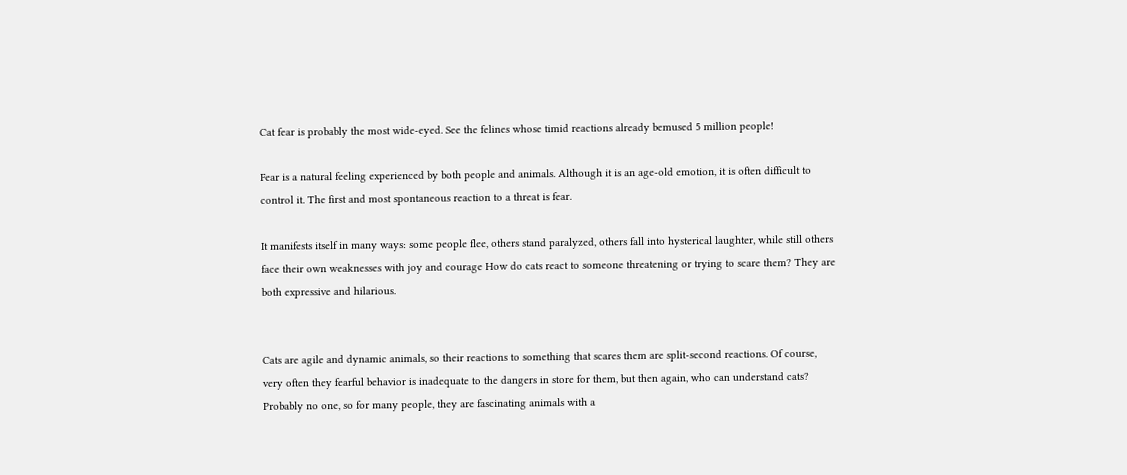Cat fear is probably the most wide-eyed. See the felines whose timid reactions already bemused 5 million people!

Fear is a natural feeling experienced by both people and animals. Although it is an age-old emotion, it is often difficult to control it. The first and most spontaneous reaction to a threat is fear.

It manifests itself in many ways: some people flee, others stand paralyzed, others fall into hysterical laughter, while still others face their own weaknesses with joy and courage How do cats react to someone threatening or trying to scare them? They are both expressive and hilarious.


Cats are agile and dynamic animals, so their reactions to something that scares them are split-second reactions. Of course, very often they fearful behavior is inadequate to the dangers in store for them, but then again, who can understand cats? Probably no one, so for many people, they are fascinating animals with a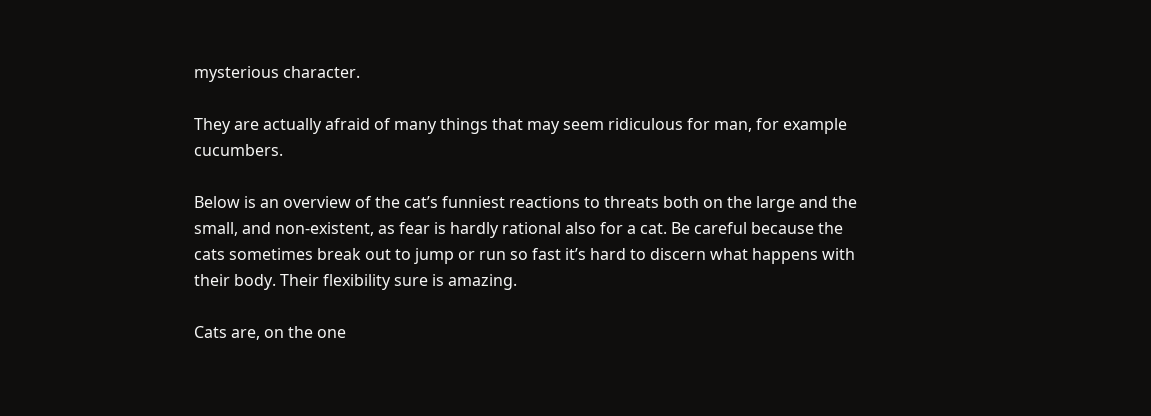mysterious character.

They are actually afraid of many things that may seem ridiculous for man, for example cucumbers.

Below is an overview of the cat’s funniest reactions to threats both on the large and the small, and non-existent, as fear is hardly rational also for a cat. Be careful because the cats sometimes break out to jump or run so fast it’s hard to discern what happens with their body. Their flexibility sure is amazing.

Cats are, on the one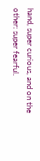hand, super curious, and on the other: super fearful.